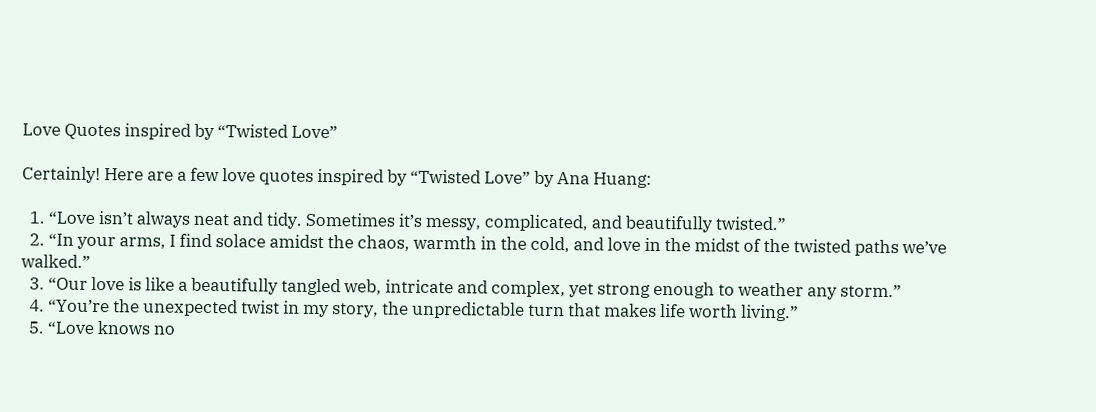Love Quotes inspired by “Twisted Love”

Certainly! Here are a few love quotes inspired by “Twisted Love” by Ana Huang:

  1. “Love isn’t always neat and tidy. Sometimes it’s messy, complicated, and beautifully twisted.”
  2. “In your arms, I find solace amidst the chaos, warmth in the cold, and love in the midst of the twisted paths we’ve walked.”
  3. “Our love is like a beautifully tangled web, intricate and complex, yet strong enough to weather any storm.”
  4. “You’re the unexpected twist in my story, the unpredictable turn that makes life worth living.”
  5. “Love knows no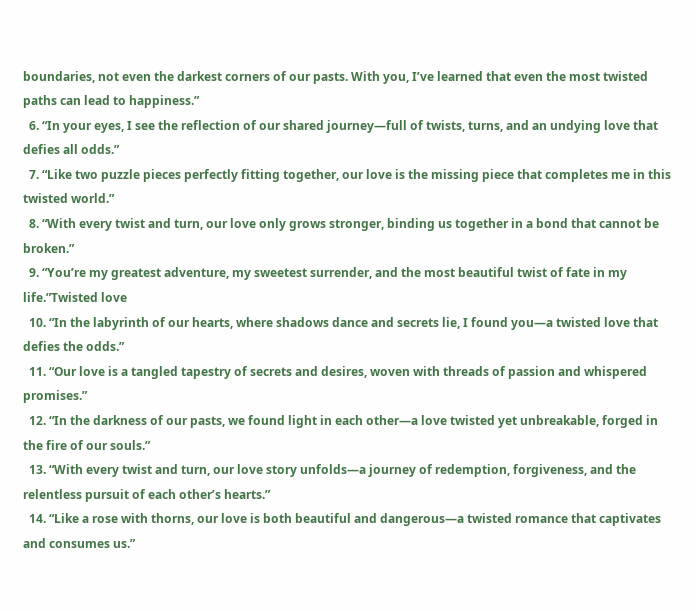boundaries, not even the darkest corners of our pasts. With you, I’ve learned that even the most twisted paths can lead to happiness.”
  6. “In your eyes, I see the reflection of our shared journey—full of twists, turns, and an undying love that defies all odds.”
  7. “Like two puzzle pieces perfectly fitting together, our love is the missing piece that completes me in this twisted world.”
  8. “With every twist and turn, our love only grows stronger, binding us together in a bond that cannot be broken.”
  9. “You’re my greatest adventure, my sweetest surrender, and the most beautiful twist of fate in my life.”Twisted love
  10. “In the labyrinth of our hearts, where shadows dance and secrets lie, I found you—a twisted love that defies the odds.”
  11. “Our love is a tangled tapestry of secrets and desires, woven with threads of passion and whispered promises.”
  12. “In the darkness of our pasts, we found light in each other—a love twisted yet unbreakable, forged in the fire of our souls.”
  13. “With every twist and turn, our love story unfolds—a journey of redemption, forgiveness, and the relentless pursuit of each other’s hearts.”
  14. “Like a rose with thorns, our love is both beautiful and dangerous—a twisted romance that captivates and consumes us.”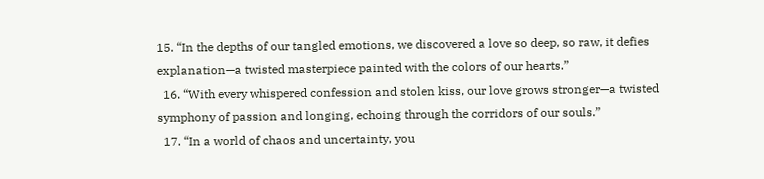15. “In the depths of our tangled emotions, we discovered a love so deep, so raw, it defies explanation—a twisted masterpiece painted with the colors of our hearts.”
  16. “With every whispered confession and stolen kiss, our love grows stronger—a twisted symphony of passion and longing, echoing through the corridors of our souls.”
  17. “In a world of chaos and uncertainty, you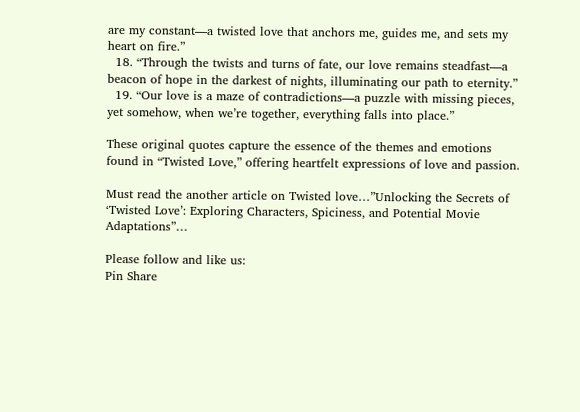are my constant—a twisted love that anchors me, guides me, and sets my heart on fire.”
  18. “Through the twists and turns of fate, our love remains steadfast—a beacon of hope in the darkest of nights, illuminating our path to eternity.”
  19. “Our love is a maze of contradictions—a puzzle with missing pieces, yet somehow, when we’re together, everything falls into place.”

These original quotes capture the essence of the themes and emotions found in “Twisted Love,” offering heartfelt expressions of love and passion.

Must read the another article on Twisted love…”Unlocking the Secrets of ‘Twisted Love’: Exploring Characters, Spiciness, and Potential Movie Adaptations”…

Please follow and like us:
Pin Share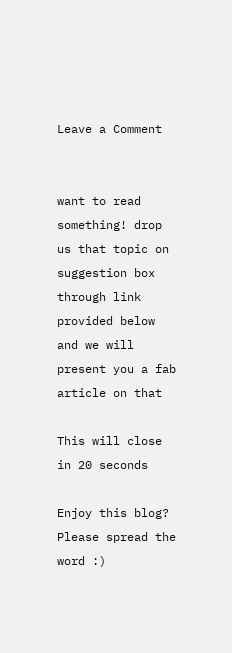Leave a Comment


want to read something! drop us that topic on suggestion box through link provided below and we will present you a fab article on that

This will close in 20 seconds

Enjoy this blog? Please spread the word :)